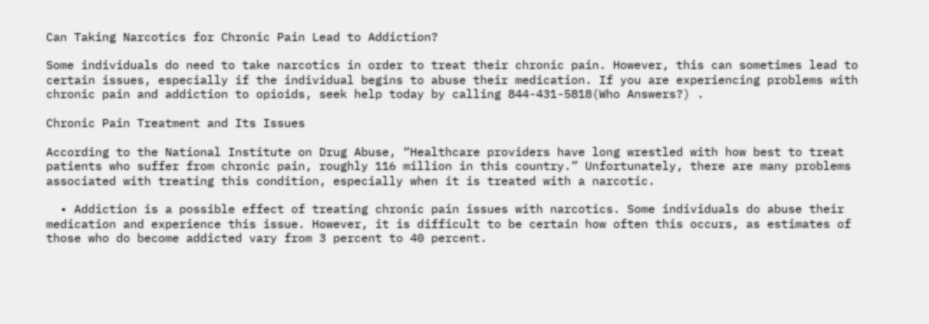Can Taking Narcotics for Chronic Pain Lead to Addiction?

Some individuals do need to take narcotics in order to treat their chronic pain. However, this can sometimes lead to certain issues, especially if the individual begins to abuse their medication. If you are experiencing problems with chronic pain and addiction to opioids, seek help today by calling 844-431-5818(Who Answers?) .

Chronic Pain Treatment and Its Issues

According to the National Institute on Drug Abuse, “Healthcare providers have long wrestled with how best to treat patients who suffer from chronic pain, roughly 116 million in this country.” Unfortunately, there are many problems associated with treating this condition, especially when it is treated with a narcotic.

  • Addiction is a possible effect of treating chronic pain issues with narcotics. Some individuals do abuse their medication and experience this issue. However, it is difficult to be certain how often this occurs, as estimates of those who do become addicted vary from 3 percent to 40 percent.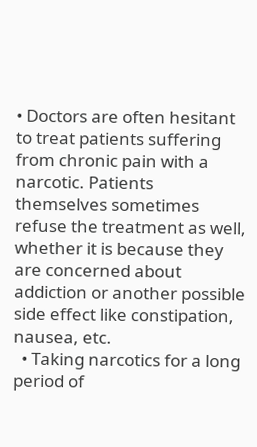• Doctors are often hesitant to treat patients suffering from chronic pain with a narcotic. Patients themselves sometimes refuse the treatment as well, whether it is because they are concerned about addiction or another possible side effect like constipation, nausea, etc.
  • Taking narcotics for a long period of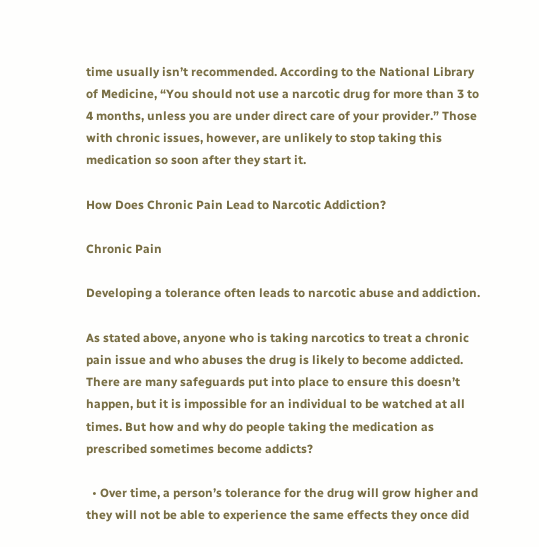time usually isn’t recommended. According to the National Library of Medicine, “You should not use a narcotic drug for more than 3 to 4 months, unless you are under direct care of your provider.” Those with chronic issues, however, are unlikely to stop taking this medication so soon after they start it.

How Does Chronic Pain Lead to Narcotic Addiction?

Chronic Pain

Developing a tolerance often leads to narcotic abuse and addiction.

As stated above, anyone who is taking narcotics to treat a chronic pain issue and who abuses the drug is likely to become addicted. There are many safeguards put into place to ensure this doesn’t happen, but it is impossible for an individual to be watched at all times. But how and why do people taking the medication as prescribed sometimes become addicts?

  • Over time, a person’s tolerance for the drug will grow higher and they will not be able to experience the same effects they once did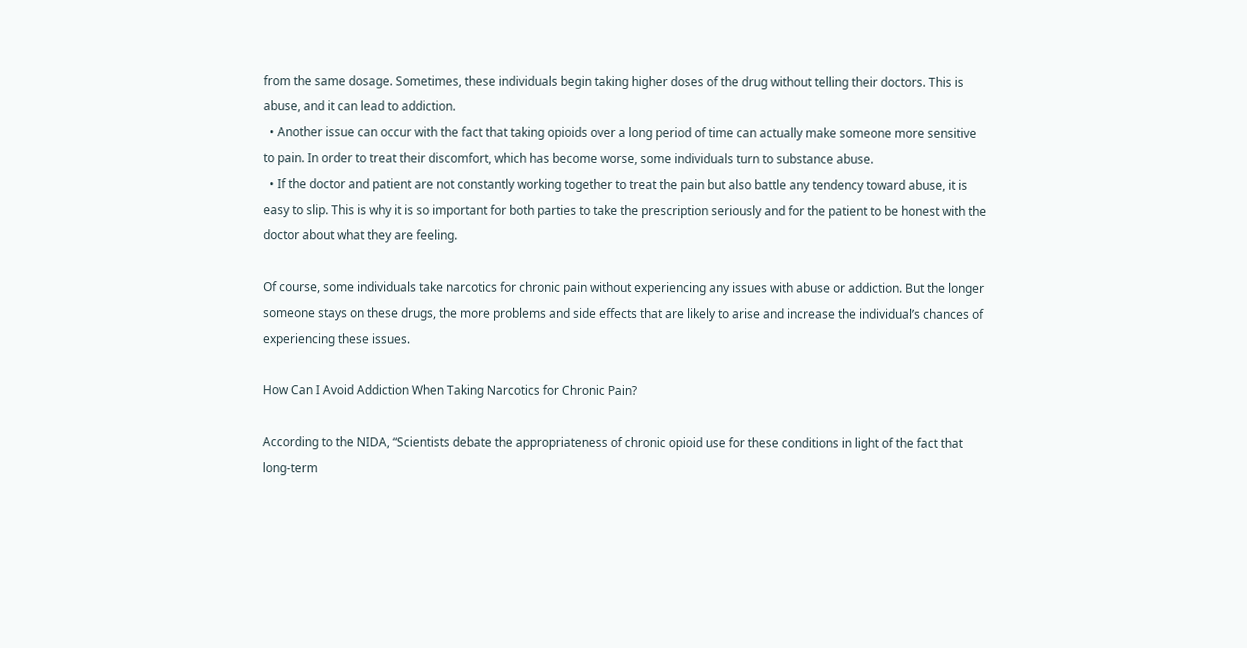from the same dosage. Sometimes, these individuals begin taking higher doses of the drug without telling their doctors. This is abuse, and it can lead to addiction.
  • Another issue can occur with the fact that taking opioids over a long period of time can actually make someone more sensitive to pain. In order to treat their discomfort, which has become worse, some individuals turn to substance abuse.
  • If the doctor and patient are not constantly working together to treat the pain but also battle any tendency toward abuse, it is easy to slip. This is why it is so important for both parties to take the prescription seriously and for the patient to be honest with the doctor about what they are feeling.

Of course, some individuals take narcotics for chronic pain without experiencing any issues with abuse or addiction. But the longer someone stays on these drugs, the more problems and side effects that are likely to arise and increase the individual’s chances of experiencing these issues.

How Can I Avoid Addiction When Taking Narcotics for Chronic Pain?

According to the NIDA, “Scientists debate the appropriateness of chronic opioid use for these conditions in light of the fact that long-term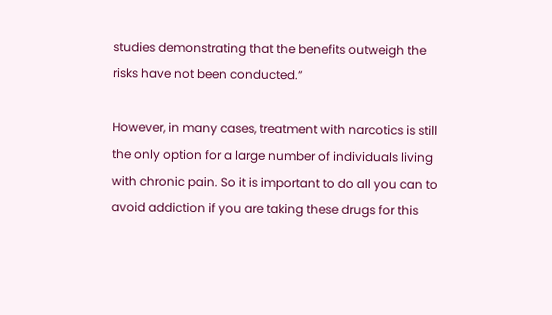studies demonstrating that the benefits outweigh the risks have not been conducted.”

However, in many cases, treatment with narcotics is still the only option for a large number of individuals living with chronic pain. So it is important to do all you can to avoid addiction if you are taking these drugs for this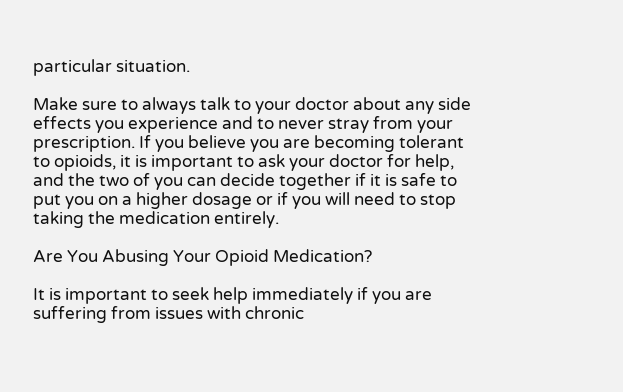particular situation.

Make sure to always talk to your doctor about any side effects you experience and to never stray from your prescription. If you believe you are becoming tolerant to opioids, it is important to ask your doctor for help, and the two of you can decide together if it is safe to put you on a higher dosage or if you will need to stop taking the medication entirely.

Are You Abusing Your Opioid Medication?

It is important to seek help immediately if you are suffering from issues with chronic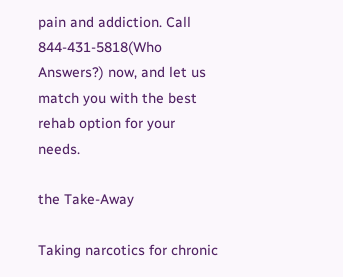pain and addiction. Call 844-431-5818(Who Answers?) now, and let us match you with the best rehab option for your needs.

the Take-Away

Taking narcotics for chronic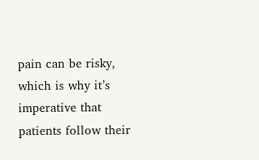pain can be risky, which is why it’s imperative that patients follow their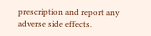prescription and report any adverse side effects.